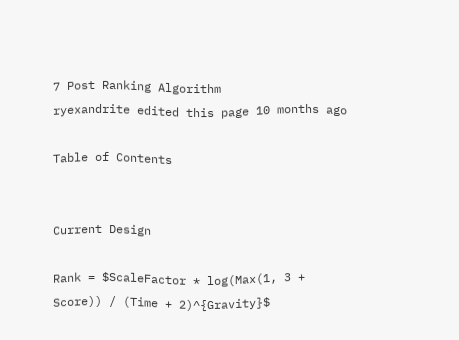7 Post Ranking Algorithm
ryexandrite edited this page 10 months ago

Table of Contents


Current Design

Rank = $ScaleFactor * log(Max(1, 3 + Score)) / (Time + 2)^{Gravity}$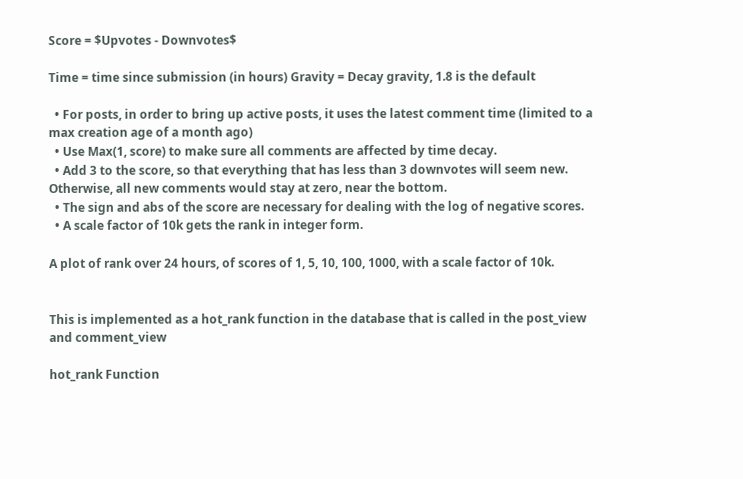Score = $Upvotes - Downvotes$

Time = time since submission (in hours) Gravity = Decay gravity, 1.8 is the default

  • For posts, in order to bring up active posts, it uses the latest comment time (limited to a max creation age of a month ago)
  • Use Max(1, score) to make sure all comments are affected by time decay.
  • Add 3 to the score, so that everything that has less than 3 downvotes will seem new. Otherwise, all new comments would stay at zero, near the bottom.
  • The sign and abs of the score are necessary for dealing with the log of negative scores.
  • A scale factor of 10k gets the rank in integer form.

A plot of rank over 24 hours, of scores of 1, 5, 10, 100, 1000, with a scale factor of 10k.


This is implemented as a hot_rank function in the database that is called in the post_view and comment_view

hot_rank Function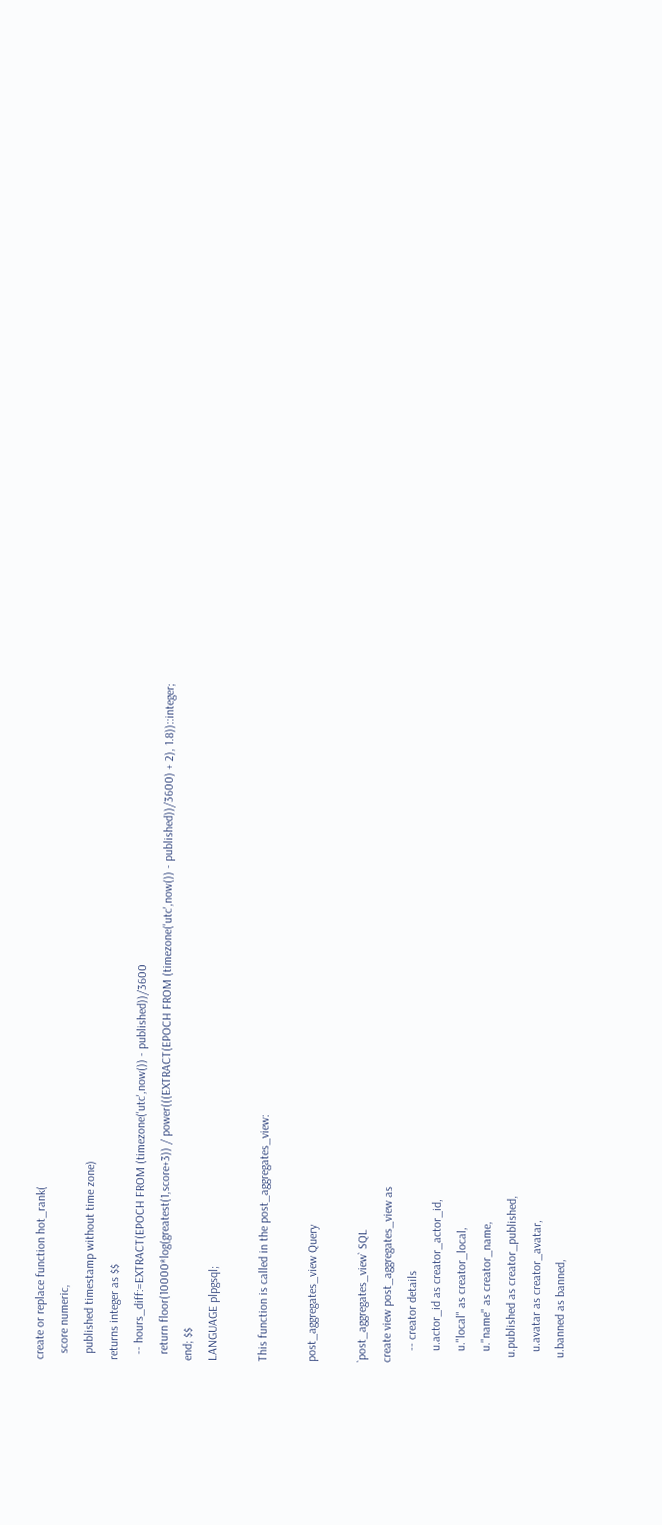create or replace function hot_rank(
  score numeric,
  published timestamp without time zone)
returns integer as $$
  -- hours_diff:=EXTRACT(EPOCH FROM (timezone('utc',now()) - published))/3600
  return floor(10000*log(greatest(1,score+3)) / power(((EXTRACT(EPOCH FROM (timezone('utc',now()) - published))/3600) + 2), 1.8))::integer;
end; $$
LANGUAGE plpgsql;

This function is called in the post_aggregates_view:

post_aggregates_view Query

`post_aggregates_view` SQL
create view post_aggregates_view as
    -- creator details
    u.actor_id as creator_actor_id,
    u."local" as creator_local,
    u."name" as creator_name,
  u.published as creator_published,
    u.avatar as creator_avatar,
  u.banned as banned,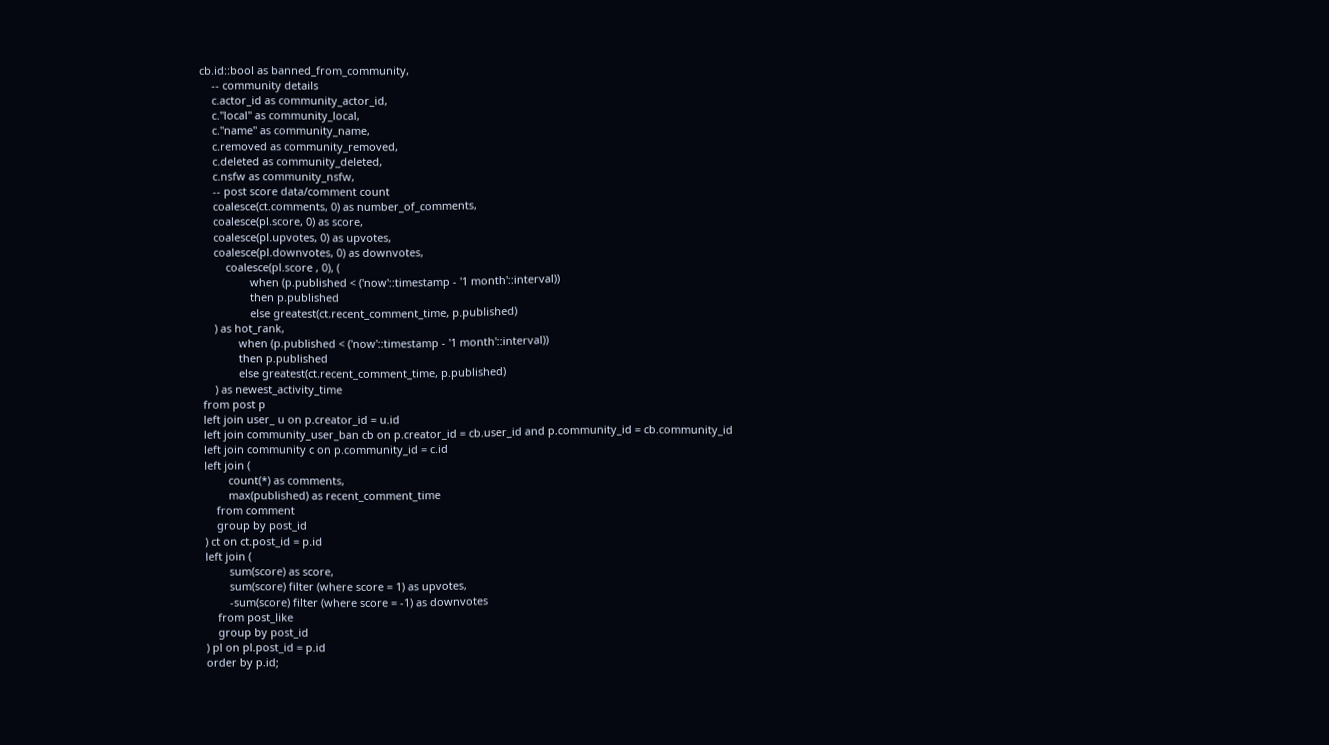cb.id::bool as banned_from_community,
    -- community details
    c.actor_id as community_actor_id,
    c."local" as community_local,
    c."name" as community_name,
    c.removed as community_removed,
    c.deleted as community_deleted,
    c.nsfw as community_nsfw,
    -- post score data/comment count
    coalesce(ct.comments, 0) as number_of_comments,
    coalesce(pl.score, 0) as score,
    coalesce(pl.upvotes, 0) as upvotes,
    coalesce(pl.downvotes, 0) as downvotes,
        coalesce(pl.score , 0), (
                when (p.published < ('now'::timestamp - '1 month'::interval))
                then p.published
                else greatest(ct.recent_comment_time, p.published)
    ) as hot_rank,
            when (p.published < ('now'::timestamp - '1 month'::interval))
            then p.published
            else greatest(ct.recent_comment_time, p.published)
    ) as newest_activity_time
from post p
left join user_ u on p.creator_id = u.id
left join community_user_ban cb on p.creator_id = cb.user_id and p.community_id = cb.community_id
left join community c on p.community_id = c.id
left join (
        count(*) as comments,
        max(published) as recent_comment_time
    from comment
    group by post_id
) ct on ct.post_id = p.id
left join (
        sum(score) as score,
        sum(score) filter (where score = 1) as upvotes,
        -sum(score) filter (where score = -1) as downvotes
    from post_like
    group by post_id
) pl on pl.post_id = p.id
order by p.id;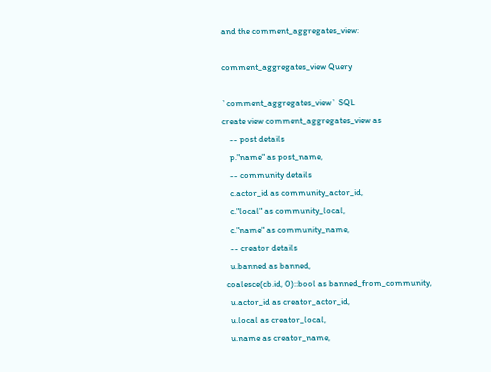and the comment_aggregates_view:

comment_aggregates_view Query

`comment_aggregates_view` SQL
create view comment_aggregates_view as
    -- post details
    p."name" as post_name,
    -- community details
    c.actor_id as community_actor_id,
    c."local" as community_local,
    c."name" as community_name,
    -- creator details
    u.banned as banned,
  coalesce(cb.id, 0)::bool as banned_from_community,
    u.actor_id as creator_actor_id,
    u.local as creator_local,
    u.name as creator_name,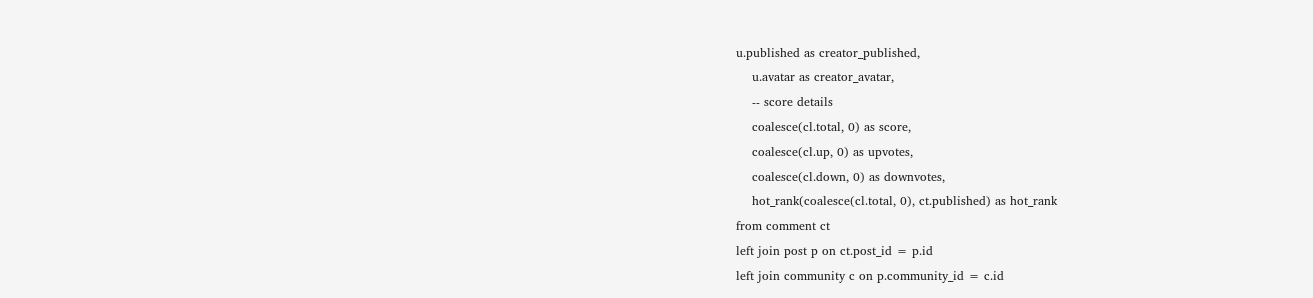u.published as creator_published,
    u.avatar as creator_avatar,
    -- score details
    coalesce(cl.total, 0) as score,
    coalesce(cl.up, 0) as upvotes,
    coalesce(cl.down, 0) as downvotes,
    hot_rank(coalesce(cl.total, 0), ct.published) as hot_rank
from comment ct
left join post p on ct.post_id = p.id
left join community c on p.community_id = c.id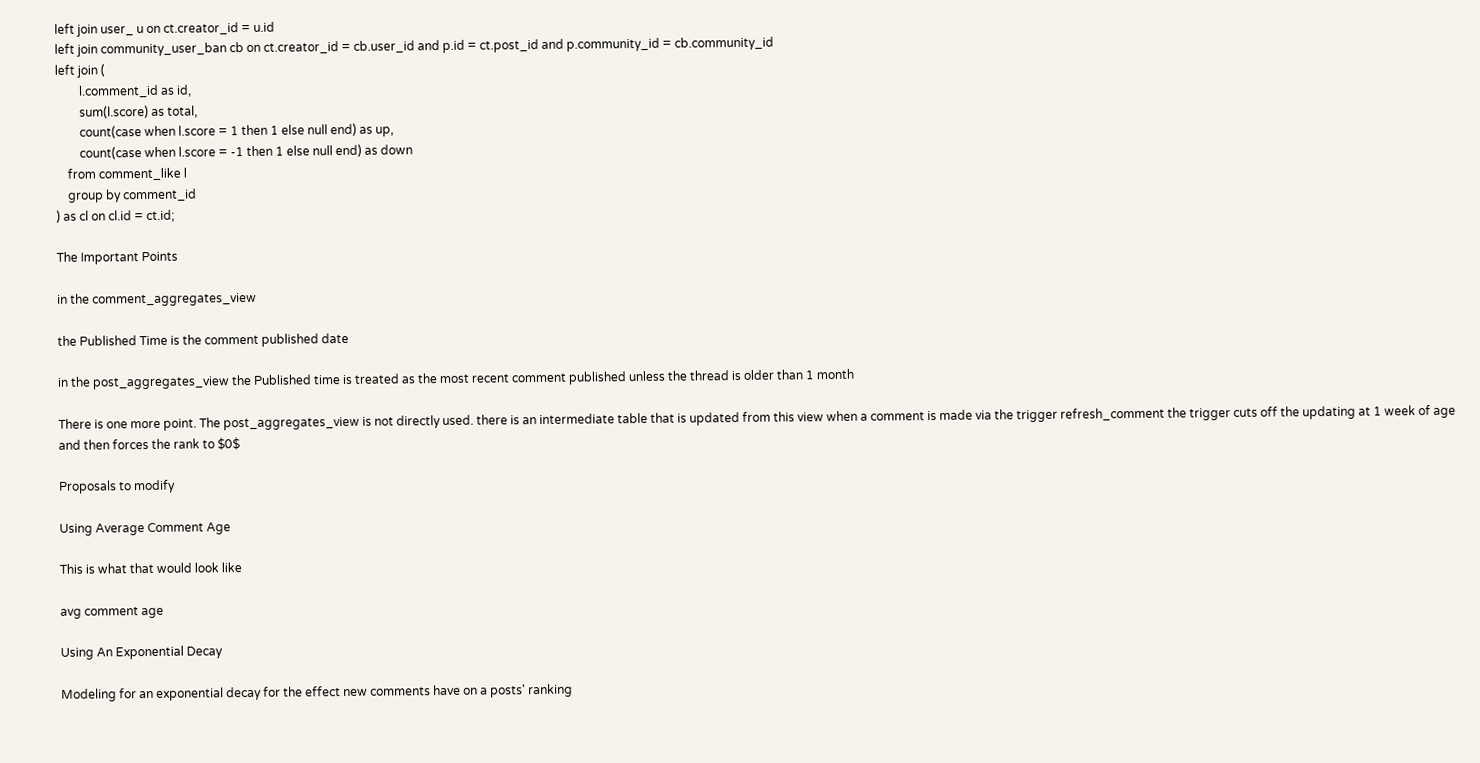left join user_ u on ct.creator_id = u.id
left join community_user_ban cb on ct.creator_id = cb.user_id and p.id = ct.post_id and p.community_id = cb.community_id
left join (
        l.comment_id as id,
        sum(l.score) as total,
        count(case when l.score = 1 then 1 else null end) as up,
        count(case when l.score = -1 then 1 else null end) as down
    from comment_like l
    group by comment_id
) as cl on cl.id = ct.id;

The Important Points

in the comment_aggregates_view

the Published Time is the comment published date

in the post_aggregates_view the Published time is treated as the most recent comment published unless the thread is older than 1 month

There is one more point. The post_aggregates_view is not directly used. there is an intermediate table that is updated from this view when a comment is made via the trigger refresh_comment the trigger cuts off the updating at 1 week of age and then forces the rank to $0$

Proposals to modify

Using Average Comment Age

This is what that would look like

avg comment age

Using An Exponential Decay

Modeling for an exponential decay for the effect new comments have on a posts' ranking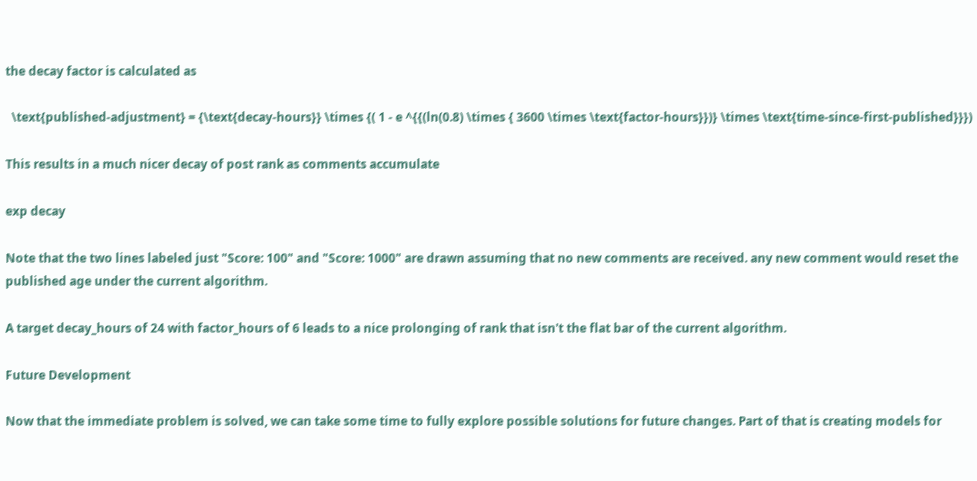the decay factor is calculated as

  \text{published-adjustment} = {\text{decay-hours}} \times {( 1 - e ^{{(ln(0.8) \times { 3600 \times \text{factor-hours}})} \times \text{time-since-first-published}}})

This results in a much nicer decay of post rank as comments accumulate

exp decay

Note that the two lines labeled just "Score: 100" and "Score: 1000" are drawn assuming that no new comments are received. any new comment would reset the published age under the current algorithm.

A target decay_hours of 24 with factor_hours of 6 leads to a nice prolonging of rank that isn't the flat bar of the current algorithm.

Future Development

Now that the immediate problem is solved, we can take some time to fully explore possible solutions for future changes. Part of that is creating models for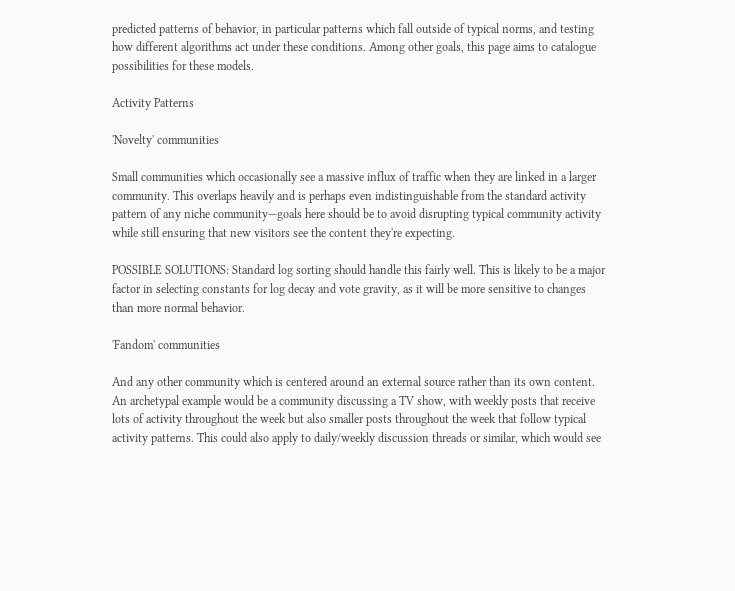predicted patterns of behavior, in particular patterns which fall outside of typical norms, and testing how different algorithms act under these conditions. Among other goals, this page aims to catalogue possibilities for these models.

Activity Patterns

'Novelty' communities

Small communities which occasionally see a massive influx of traffic when they are linked in a larger community. This overlaps heavily and is perhaps even indistinguishable from the standard activity pattern of any niche community—goals here should be to avoid disrupting typical community activity while still ensuring that new visitors see the content they're expecting.

POSSIBLE SOLUTIONS: Standard log sorting should handle this fairly well. This is likely to be a major factor in selecting constants for log decay and vote gravity, as it will be more sensitive to changes than more normal behavior.

'Fandom' communities

And any other community which is centered around an external source rather than its own content. An archetypal example would be a community discussing a TV show, with weekly posts that receive lots of activity throughout the week but also smaller posts throughout the week that follow typical activity patterns. This could also apply to daily/weekly discussion threads or similar, which would see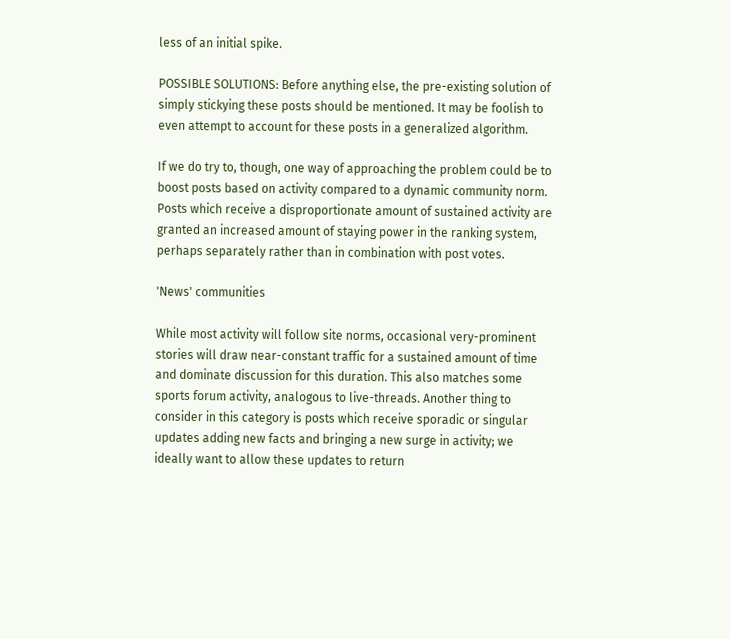less of an initial spike.

POSSIBLE SOLUTIONS: Before anything else, the pre-existing solution of simply stickying these posts should be mentioned. It may be foolish to even attempt to account for these posts in a generalized algorithm.

If we do try to, though, one way of approaching the problem could be to boost posts based on activity compared to a dynamic community norm. Posts which receive a disproportionate amount of sustained activity are granted an increased amount of staying power in the ranking system, perhaps separately rather than in combination with post votes.

'News' communities

While most activity will follow site norms, occasional very-prominent stories will draw near-constant traffic for a sustained amount of time and dominate discussion for this duration. This also matches some sports forum activity, analogous to live-threads. Another thing to consider in this category is posts which receive sporadic or singular updates adding new facts and bringing a new surge in activity; we ideally want to allow these updates to return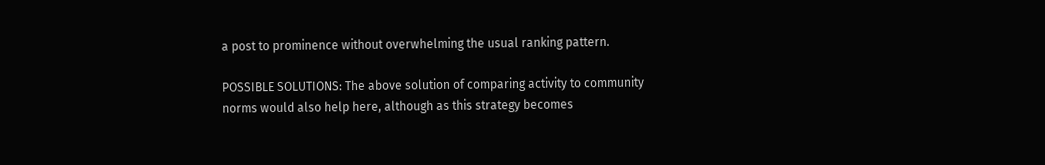a post to prominence without overwhelming the usual ranking pattern.

POSSIBLE SOLUTIONS: The above solution of comparing activity to community norms would also help here, although as this strategy becomes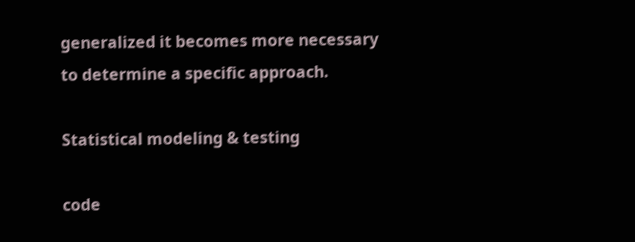generalized it becomes more necessary to determine a specific approach.

Statistical modeling & testing

code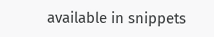available in snippets